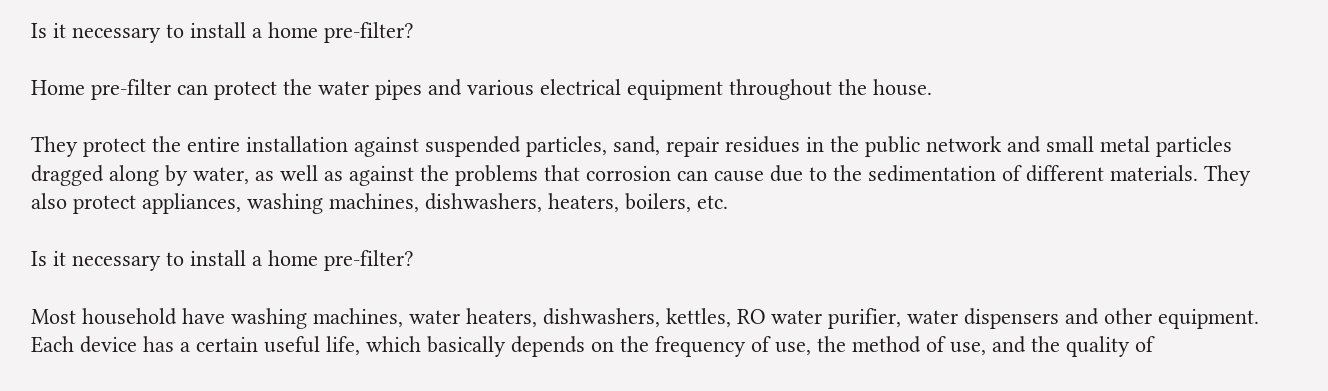Is it necessary to install a home pre-filter?

Home pre-filter can protect the water pipes and various electrical equipment throughout the house.

They protect the entire installation against suspended particles, sand, repair residues in the public network and small metal particles dragged along by water, as well as against the problems that corrosion can cause due to the sedimentation of different materials. They also protect appliances, washing machines, dishwashers, heaters, boilers, etc.

Is it necessary to install a home pre-filter?

Most household have washing machines, water heaters, dishwashers, kettles, RO water purifier, water dispensers and other equipment. Each device has a certain useful life, which basically depends on the frequency of use, the method of use, and the quality of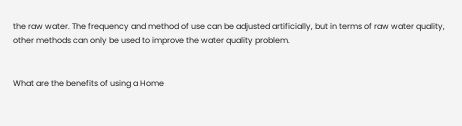the raw water. The frequency and method of use can be adjusted artificially, but in terms of raw water quality, other methods can only be used to improve the water quality problem.


What are the benefits of using a Home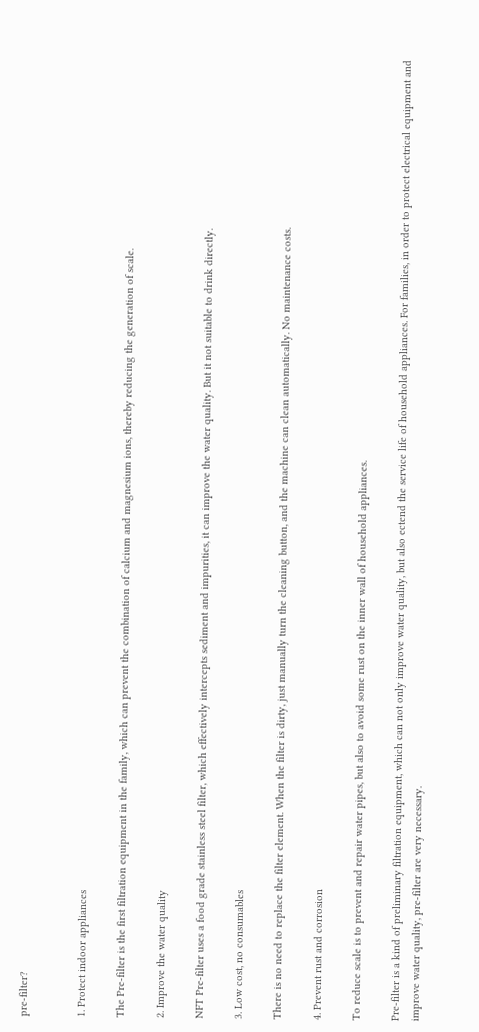pre-filter?


1. Protect indoor appliances

The Pre-filter is the first filtration equipment in the family, which can prevent the combination of calcium and magnesium ions, thereby reducing the generation of scale.

2. Improve the water quality

NFT Pre-filter uses a food grade stainless steel filter, which effectively intercepts sediment and impurities, it can improve the water quality. But it not suitable to drink directly.

3. Low cost, no consumables

There is no need to replace the filter element. When the filter is dirty, just manually turn the cleaning button, and the machine can clean automatically. No maintenance costs.

4. Prevent rust and corrosion

To reduce scale is to prevent and repair water pipes, but also to avoid some rust on the inner wall of household appliances.

Pre-filter is a kind of preliminary filtration equipment, which can not only improve water quality, but also ectend the service life of household appliances. For families, in order to protect electrical equipment and improve water quality, pre-filter are very necessary.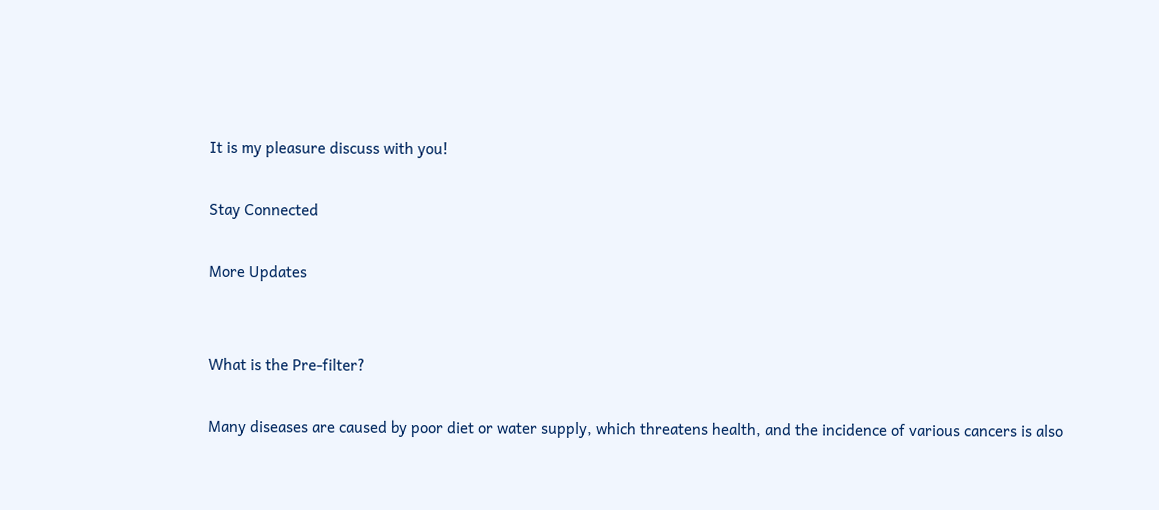It is my pleasure discuss with you!

Stay Connected

More Updates


What is the Pre-filter?

Many diseases are caused by poor diet or water supply, which threatens health, and the incidence of various cancers is also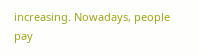increasing. Nowadays, people pay